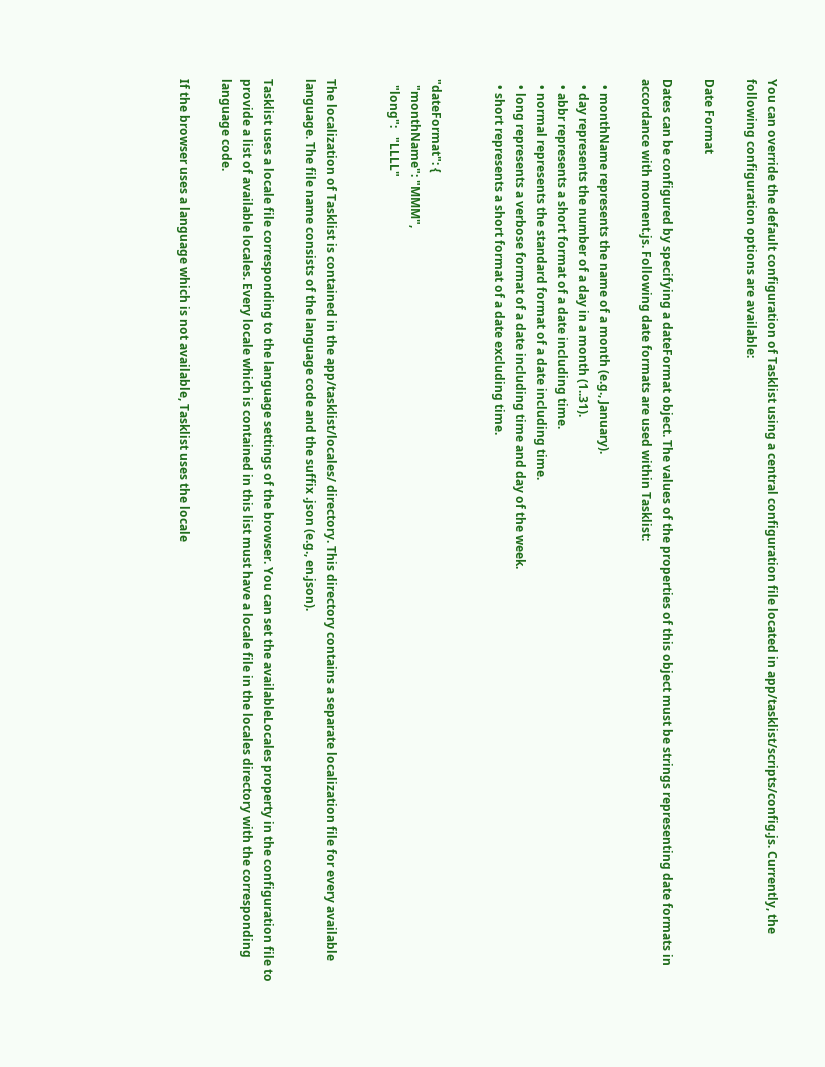You can override the default configuration of Tasklist using a central configuration file located in app/tasklist/scripts/config.js. Currently, the following configuration options are available:

Date Format

Dates can be configured by specifying a dateFormat object. The values of the properties of this object must be strings representing date formats in accordance with moment.js. Following date formats are used within Tasklist:

  • monthName represents the name of a month (e.g., January).
  • day represents the number of a day in a month (1..31).
  • abbr represents a short format of a date including time.
  • normal represents the standard format of a date including time.
  • long represents a verbose format of a date including time and day of the week.
  • short represents a short format of a date excluding time.


"dateFormat": {
  "monthName": "MMM",
  "long":   "LLLL"


The localization of Tasklist is contained in the app/tasklist/locales/ directory. This directory contains a separate localization file for every available language. The file name consists of the language code and the suffix .json (e.g., en.json).

Tasklist uses a locale file corresponding to the language settings of the browser. You can set the availableLocales property in the configuration file to provide a list of available locales. Every locale which is contained in this list must have a locale file in the locales directory with the corresponding language code.

If the browser uses a language which is not available, Tasklist uses the locale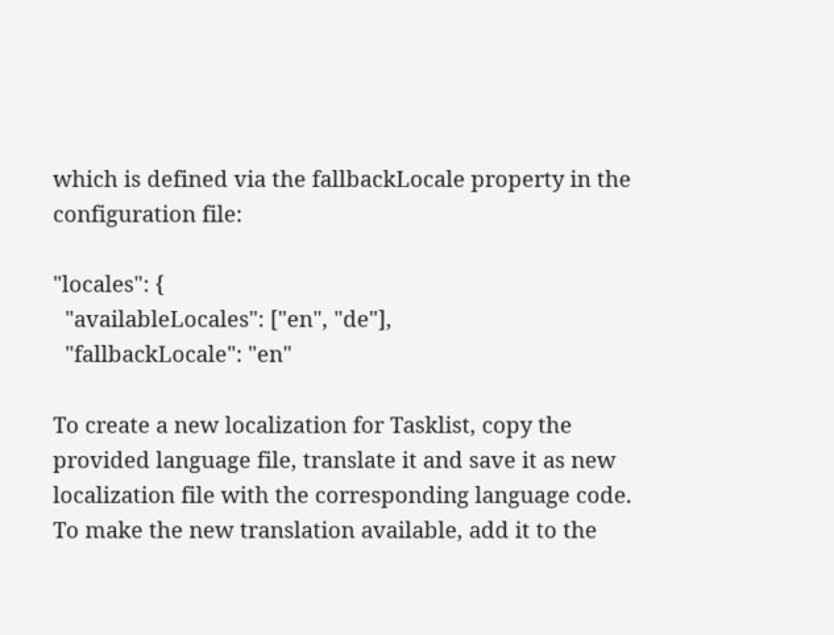which is defined via the fallbackLocale property in the configuration file:

"locales": {
  "availableLocales": ["en", "de"],
  "fallbackLocale": "en"

To create a new localization for Tasklist, copy the provided language file, translate it and save it as new localization file with the corresponding language code. To make the new translation available, add it to the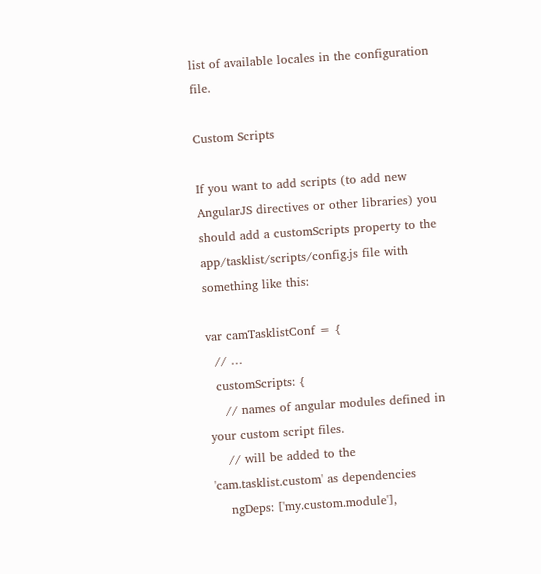list of available locales in the configuration file.

Custom Scripts

If you want to add scripts (to add new AngularJS directives or other libraries) you should add a customScripts property to the app/tasklist/scripts/config.js file with something like this:

var camTasklistConf = {
  // …
  customScripts: {
    // names of angular modules defined in your custom script files.
    // will be added to the 'cam.tasklist.custom' as dependencies
    ngDeps: ['my.custom.module'],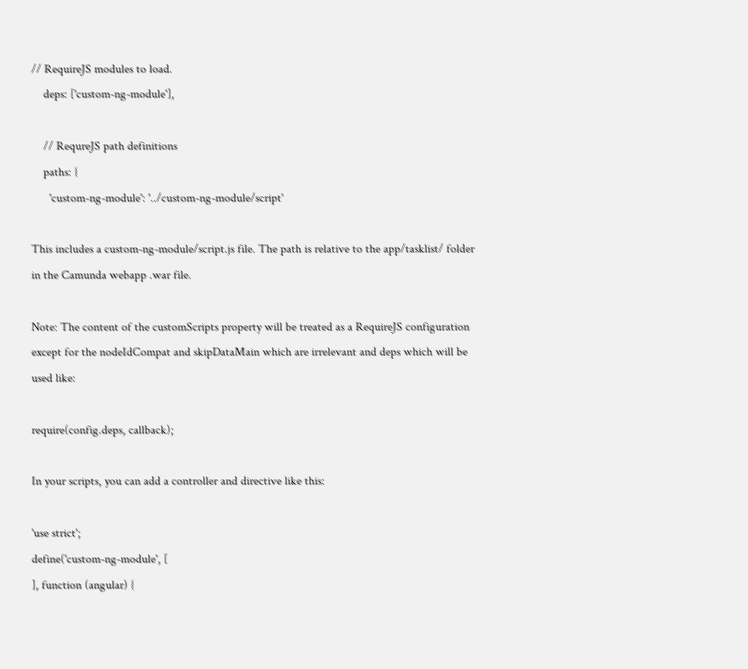// RequireJS modules to load.
    deps: ['custom-ng-module'],

    // RequreJS path definitions
    paths: {
      'custom-ng-module': '../custom-ng-module/script'

This includes a custom-ng-module/script.js file. The path is relative to the app/tasklist/ folder in the Camunda webapp .war file.

Note: The content of the customScripts property will be treated as a RequireJS configuration except for the nodeIdCompat and skipDataMain which are irrelevant and deps which will be used like:

require(config.deps, callback);

In your scripts, you can add a controller and directive like this:

'use strict';
define('custom-ng-module', [
], function (angular) {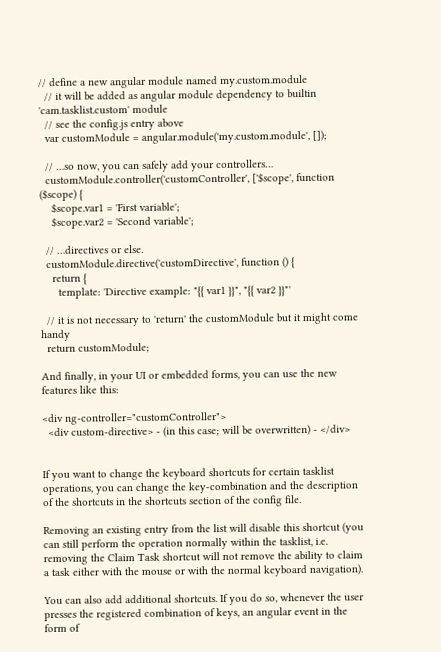// define a new angular module named my.custom.module
  // it will be added as angular module dependency to builtin 'cam.tasklist.custom' module
  // see the config.js entry above
  var customModule = angular.module('my.custom.module', []);

  // …so now, you can safely add your controllers…
  customModule.controller('customController', ['$scope', function ($scope) {
    $scope.var1 = 'First variable';
    $scope.var2 = 'Second variable';

  // …directives or else.
  customModule.directive('customDirective', function () {
    return {
      template: 'Directive example: "{{ var1 }}", "{{ var2 }}"'

  // it is not necessary to 'return' the customModule but it might come handy
  return customModule;

And finally, in your UI or embedded forms, you can use the new features like this:

<div ng-controller="customController">
  <div custom-directive> - (in this case; will be overwritten) - </div>


If you want to change the keyboard shortcuts for certain tasklist operations, you can change the key-combination and the description of the shortcuts in the shortcuts section of the config file.

Removing an existing entry from the list will disable this shortcut (you can still perform the operation normally within the tasklist, i.e. removing the Claim Task shortcut will not remove the ability to claim a task either with the mouse or with the normal keyboard navigation).

You can also add additional shortcuts. If you do so, whenever the user presses the registered combination of keys, an angular event in the form of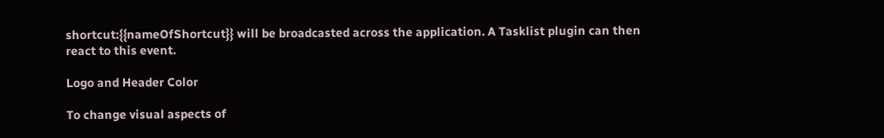shortcut:{{nameOfShortcut}} will be broadcasted across the application. A Tasklist plugin can then react to this event.

Logo and Header Color

To change visual aspects of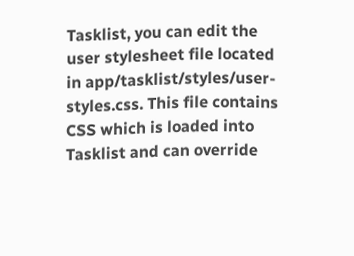Tasklist, you can edit the user stylesheet file located in app/tasklist/styles/user-styles.css. This file contains CSS which is loaded into Tasklist and can override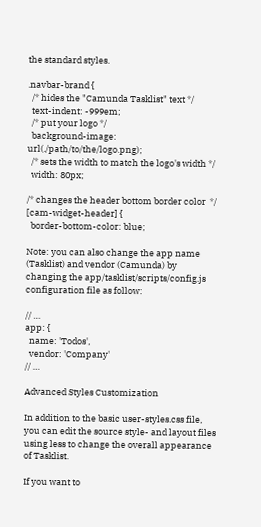the standard styles.

.navbar-brand {
  /* hides the "Camunda Tasklist" text */
  text-indent: -999em;
  /* put your logo */
  background-image: url(./path/to/the/logo.png);
  /* sets the width to match the logo's width */
  width: 80px;

/* changes the header bottom border color  */
[cam-widget-header] {
  border-bottom-color: blue;

Note: you can also change the app name (Tasklist) and vendor (Camunda) by changing the app/tasklist/scripts/config.js configuration file as follow:

// …
app: {
  name: 'Todos',
  vendor: 'Company'
// …

Advanced Styles Customization

In addition to the basic user-styles.css file, you can edit the source style- and layout files using less to change the overall appearance of Tasklist.

If you want to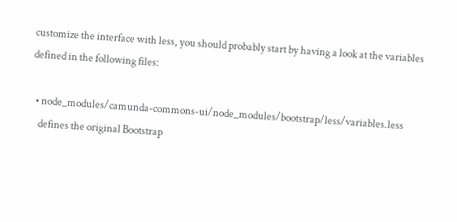customize the interface with less, you should probably start by having a look at the variables defined in the following files:

  • node_modules/camunda-commons-ui/node_modules/bootstrap/less/variables.less
    defines the original Bootstrap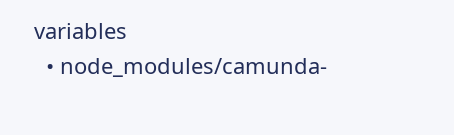variables
  • node_modules/camunda-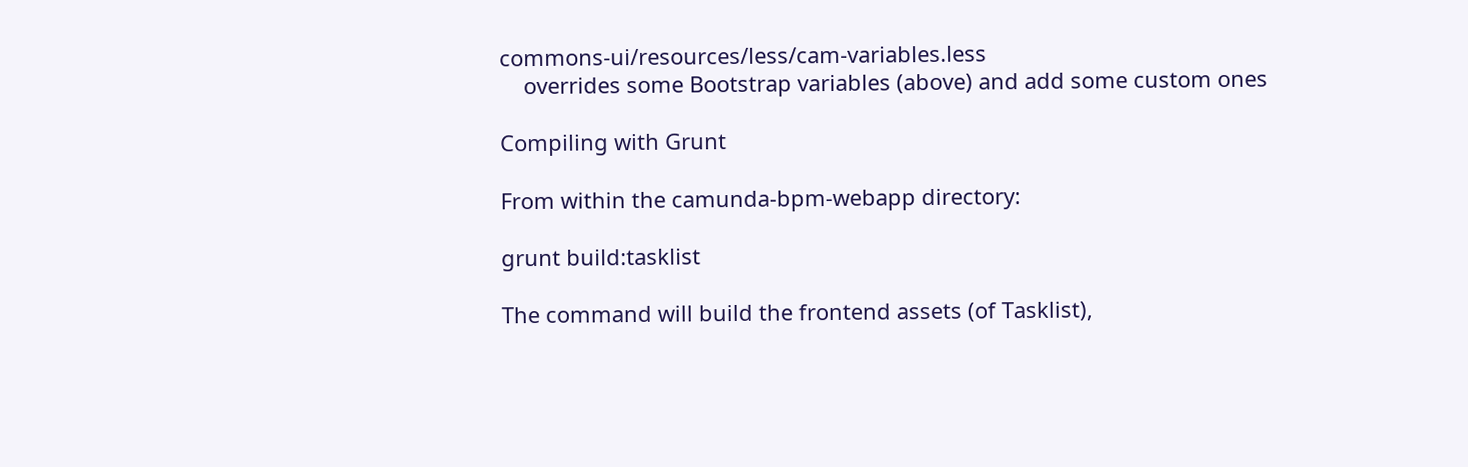commons-ui/resources/less/cam-variables.less
    overrides some Bootstrap variables (above) and add some custom ones

Compiling with Grunt

From within the camunda-bpm-webapp directory:

grunt build:tasklist

The command will build the frontend assets (of Tasklist),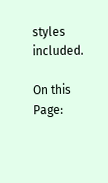styles included.

On this Page: